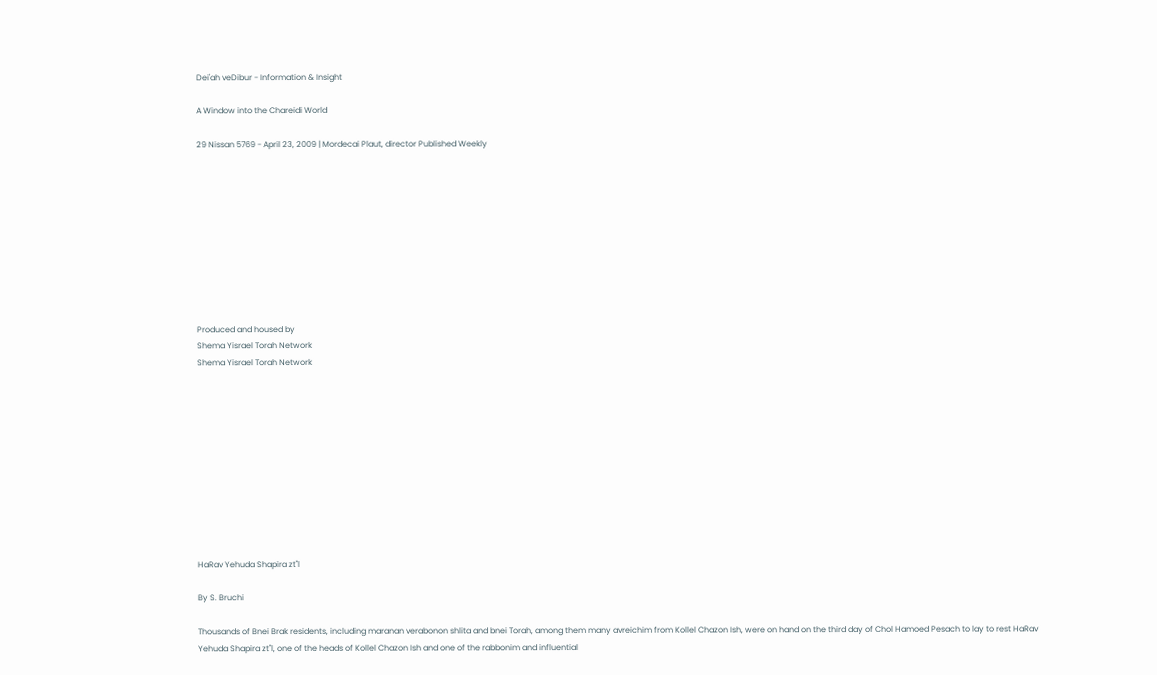Dei'ah veDibur - Information & Insight

A Window into the Chareidi World

29 Nissan 5769 - April 23, 2009 | Mordecai Plaut, director Published Weekly










Produced and housed by
Shema Yisrael Torah Network
Shema Yisrael Torah Network











HaRav Yehuda Shapira zt"l

By S. Bruchi

Thousands of Bnei Brak residents, including maranan verabonon shlita and bnei Torah, among them many avreichim from Kollel Chazon Ish, were on hand on the third day of Chol Hamoed Pesach to lay to rest HaRav Yehuda Shapira zt"l, one of the heads of Kollel Chazon Ish and one of the rabbonim and influential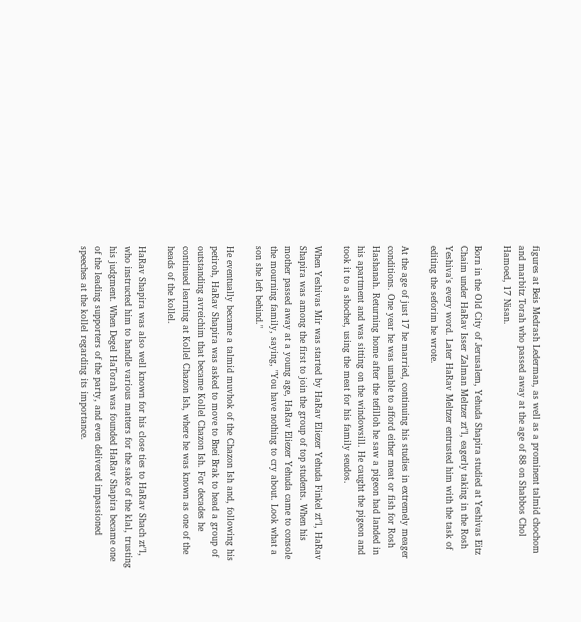figures at Beis Medrash Lederman, as well as a prominent talmid chochom and marbitz Torah who passed away at the age of 88 on Shabbos Chol Hamoed, 17 Nisan.

Born in the Old City of Jerusalem, Yehuda Shapira studied at Yeshivas Eitz Chaim under HaRav Isser Zalman Meltzer zt"l, eagerly taking in the Rosh Yeshiva's every word. Later HaRav Meltzer entrusted him with the task of editing the seforim he wrote.

At the age of just 17 he married, continuing his studies in extremely meager conditions. One year he was unable to afford either meat or fish for Rosh Hashanah. Returning home after the tefilloh he saw a pigeon had landed in his apartment and was sitting on the windowsill. He caught the pigeon and took it to a shochet, using the meat for his family seudos.

When Yeshivas Mir was started by HaRav Eliezer Yehuda Finkel zt"l, HaRav Shapira was among the first to join the group of top students. When his mother passed away at a young age, HaRav Eliezer Yehuda came to console the mourning family, saying, "You have nothing to cry about. Look what a son she left behind."

He eventually became a talmid muvhok of the Chazon Ish and, following his petiroh, HaRav Shapira was asked to move to Bnei Brak to head a group of outstanding avreichim that became Kollel Chazon Ish. For decades he continued learning at Kollel Chazon Ish, where he was known as one of the heads of the kollel.

HaRav Shapira was also well known for his close ties to HaRav Shach zt"l, who instructed him to handle various matters for the sake of the klal, trusting his judgment. When Degel HaTorah was founded HaRav Shapira became one of the leading supporters of the party, and even delivered impassioned speeches at the kollel regarding its importance.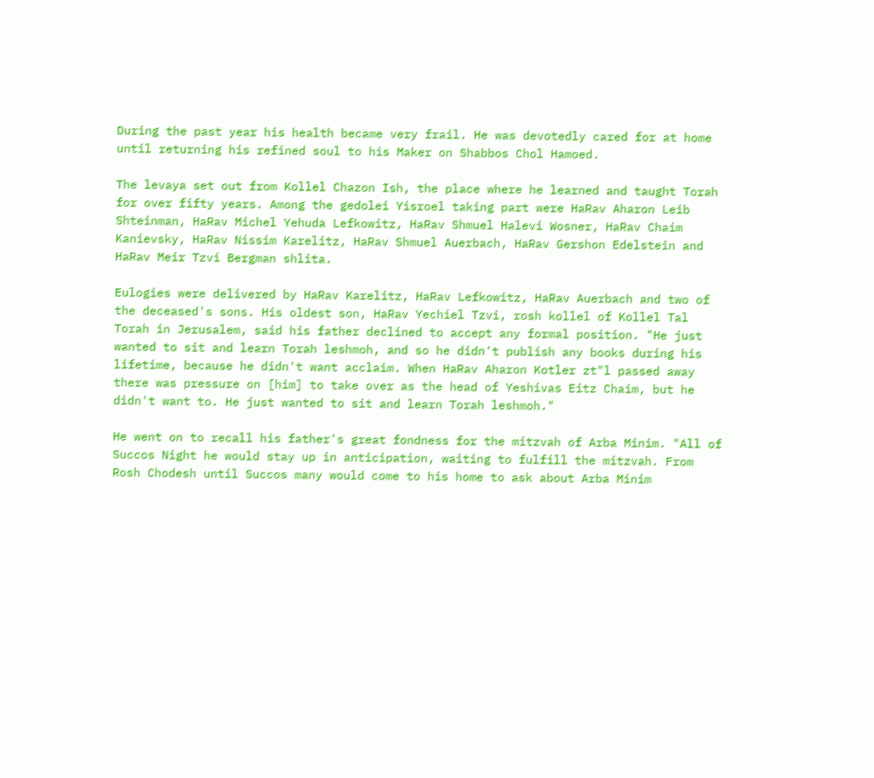During the past year his health became very frail. He was devotedly cared for at home until returning his refined soul to his Maker on Shabbos Chol Hamoed.

The levaya set out from Kollel Chazon Ish, the place where he learned and taught Torah for over fifty years. Among the gedolei Yisroel taking part were HaRav Aharon Leib Shteinman, HaRav Michel Yehuda Lefkowitz, HaRav Shmuel Halevi Wosner, HaRav Chaim Kanievsky, HaRav Nissim Karelitz, HaRav Shmuel Auerbach, HaRav Gershon Edelstein and HaRav Meir Tzvi Bergman shlita.

Eulogies were delivered by HaRav Karelitz, HaRav Lefkowitz, HaRav Auerbach and two of the deceased's sons. His oldest son, HaRav Yechiel Tzvi, rosh kollel of Kollel Tal Torah in Jerusalem, said his father declined to accept any formal position. "He just wanted to sit and learn Torah leshmoh, and so he didn't publish any books during his lifetime, because he didn't want acclaim. When HaRav Aharon Kotler zt"l passed away there was pressure on [him] to take over as the head of Yeshivas Eitz Chaim, but he didn't want to. He just wanted to sit and learn Torah leshmoh."

He went on to recall his father's great fondness for the mitzvah of Arba Minim. "All of Succos Night he would stay up in anticipation, waiting to fulfill the mitzvah. From Rosh Chodesh until Succos many would come to his home to ask about Arba Minim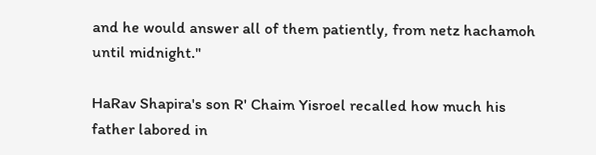and he would answer all of them patiently, from netz hachamoh until midnight."

HaRav Shapira's son R' Chaim Yisroel recalled how much his father labored in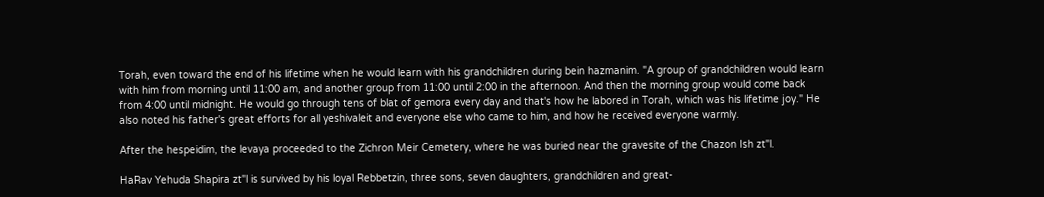Torah, even toward the end of his lifetime when he would learn with his grandchildren during bein hazmanim. "A group of grandchildren would learn with him from morning until 11:00 am, and another group from 11:00 until 2:00 in the afternoon. And then the morning group would come back from 4:00 until midnight. He would go through tens of blat of gemora every day and that's how he labored in Torah, which was his lifetime joy." He also noted his father's great efforts for all yeshivaleit and everyone else who came to him, and how he received everyone warmly.

After the hespeidim, the levaya proceeded to the Zichron Meir Cemetery, where he was buried near the gravesite of the Chazon Ish zt"l.

HaRav Yehuda Shapira zt"l is survived by his loyal Rebbetzin, three sons, seven daughters, grandchildren and great-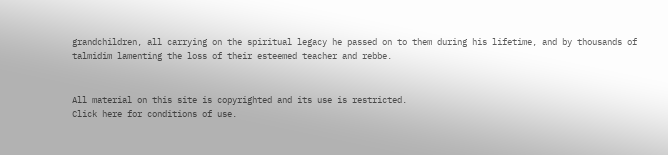grandchildren, all carrying on the spiritual legacy he passed on to them during his lifetime, and by thousands of talmidim lamenting the loss of their esteemed teacher and rebbe.


All material on this site is copyrighted and its use is restricted.
Click here for conditions of use.